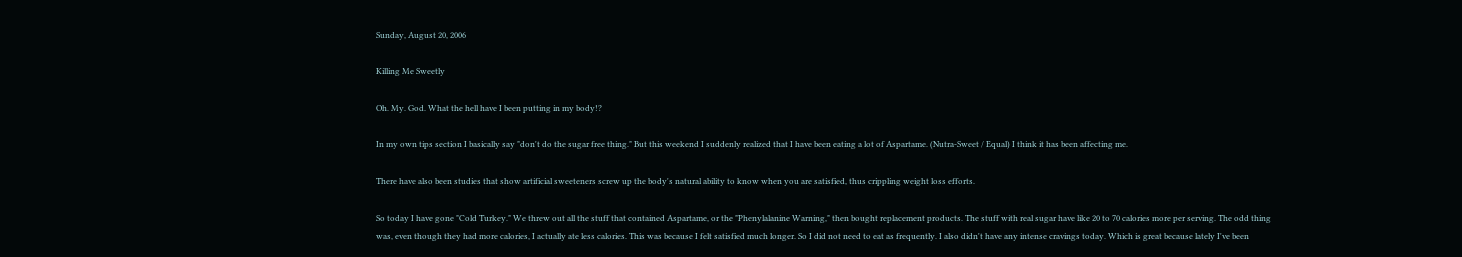Sunday, August 20, 2006

Killing Me Sweetly

Oh. My. God. What the hell have I been putting in my body!?

In my own tips section I basically say "don't do the sugar free thing." But this weekend I suddenly realized that I have been eating a lot of Aspartame. (Nutra-Sweet / Equal) I think it has been affecting me.

There have also been studies that show artificial sweeteners screw up the body's natural ability to know when you are satisfied, thus crippling weight loss efforts.

So today I have gone "Cold Turkey." We threw out all the stuff that contained Aspartame, or the "Phenylalanine Warning," then bought replacement products. The stuff with real sugar have like 20 to 70 calories more per serving. The odd thing was, even though they had more calories, I actually ate less calories. This was because I felt satisfied much longer. So I did not need to eat as frequently. I also didn't have any intense cravings today. Which is great because lately I've been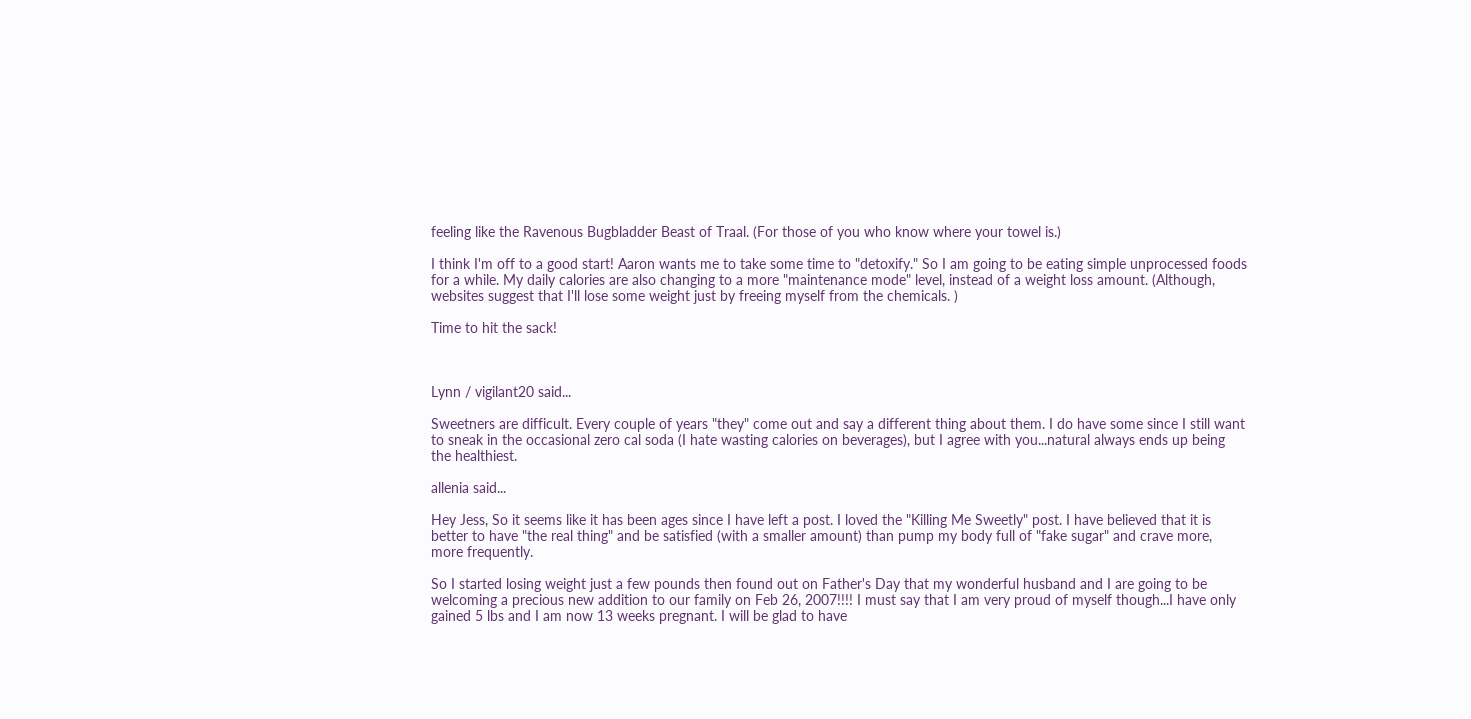feeling like the Ravenous Bugbladder Beast of Traal. (For those of you who know where your towel is.)

I think I'm off to a good start! Aaron wants me to take some time to "detoxify." So I am going to be eating simple unprocessed foods for a while. My daily calories are also changing to a more "maintenance mode" level, instead of a weight loss amount. (Although, websites suggest that I'll lose some weight just by freeing myself from the chemicals. )

Time to hit the sack!



Lynn / vigilant20 said...

Sweetners are difficult. Every couple of years "they" come out and say a different thing about them. I do have some since I still want to sneak in the occasional zero cal soda (I hate wasting calories on beverages), but I agree with you...natural always ends up being the healthiest.

allenia said...

Hey Jess, So it seems like it has been ages since I have left a post. I loved the "Killing Me Sweetly" post. I have believed that it is better to have "the real thing" and be satisfied (with a smaller amount) than pump my body full of "fake sugar" and crave more, more frequently.

So I started losing weight just a few pounds then found out on Father's Day that my wonderful husband and I are going to be welcoming a precious new addition to our family on Feb 26, 2007!!!! I must say that I am very proud of myself though...I have only gained 5 lbs and I am now 13 weeks pregnant. I will be glad to have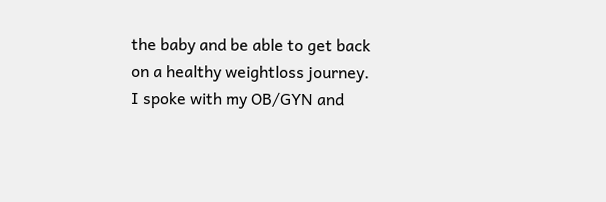the baby and be able to get back on a healthy weightloss journey. I spoke with my OB/GYN and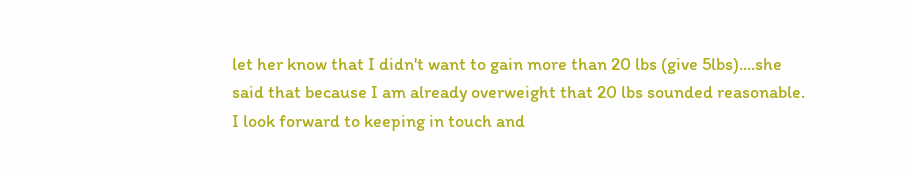let her know that I didn't want to gain more than 20 lbs (give 5lbs)....she said that because I am already overweight that 20 lbs sounded reasonable. I look forward to keeping in touch and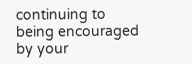continuing to being encouraged by your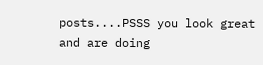posts....PSSS you look great and are doing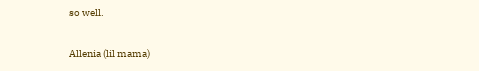so well.

Allenia (lil mama)